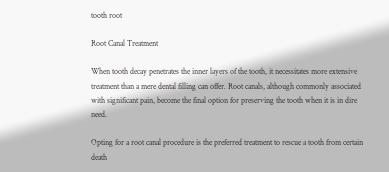tooth root

Root Canal Treatment

When tooth decay penetrates the inner layers of the tooth, it necessitates more extensive treatment than a mere dental filling can offer. Root canals, although commonly associated with significant pain, become the final option for preserving the tooth when it is in dire need.

Opting for a root canal procedure is the preferred treatment to rescue a tooth from certain death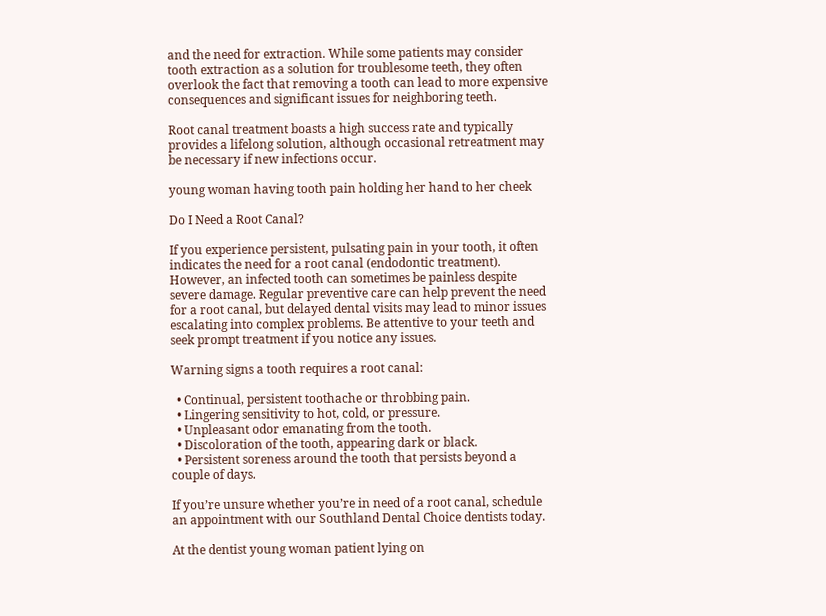and the need for extraction. While some patients may consider tooth extraction as a solution for troublesome teeth, they often overlook the fact that removing a tooth can lead to more expensive consequences and significant issues for neighboring teeth.

Root canal treatment boasts a high success rate and typically provides a lifelong solution, although occasional retreatment may be necessary if new infections occur.

young woman having tooth pain holding her hand to her cheek

Do I Need a Root Canal?

If you experience persistent, pulsating pain in your tooth, it often indicates the need for a root canal (endodontic treatment). However, an infected tooth can sometimes be painless despite severe damage. Regular preventive care can help prevent the need for a root canal, but delayed dental visits may lead to minor issues escalating into complex problems. Be attentive to your teeth and seek prompt treatment if you notice any issues.

Warning signs a tooth requires a root canal:

  • Continual, persistent toothache or throbbing pain.
  • Lingering sensitivity to hot, cold, or pressure.
  • Unpleasant odor emanating from the tooth.
  • Discoloration of the tooth, appearing dark or black.
  • Persistent soreness around the tooth that persists beyond a couple of days.

If you’re unsure whether you’re in need of a root canal, schedule an appointment with our Southland Dental Choice dentists today.

At the dentist young woman patient lying on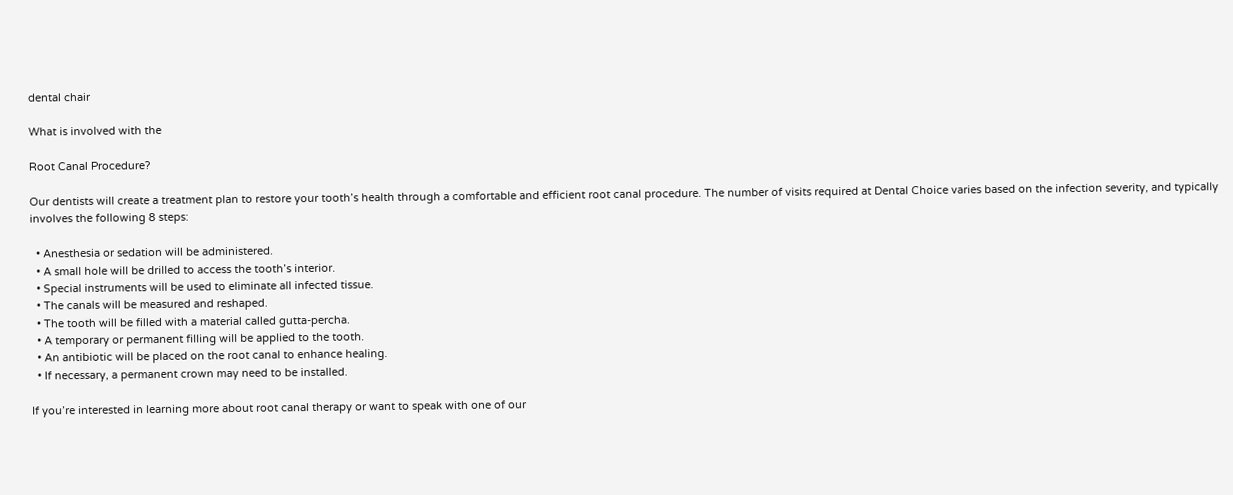dental chair

What is involved with the

Root Canal Procedure?

Our dentists will create a treatment plan to restore your tooth’s health through a comfortable and efficient root canal procedure. The number of visits required at Dental Choice varies based on the infection severity, and typically involves the following 8 steps:

  • Anesthesia or sedation will be administered.
  • A small hole will be drilled to access the tooth’s interior.
  • Special instruments will be used to eliminate all infected tissue.
  • The canals will be measured and reshaped.
  • The tooth will be filled with a material called gutta-percha.
  • A temporary or permanent filling will be applied to the tooth.
  • An antibiotic will be placed on the root canal to enhance healing.
  • If necessary, a permanent crown may need to be installed.

If you’re interested in learning more about root canal therapy or want to speak with one of our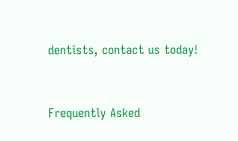dentists, contact us today!


Frequently Asked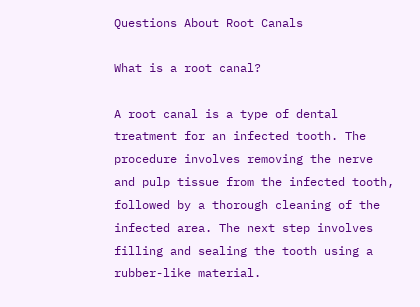Questions About Root Canals

What is a root canal?

A root canal is a type of dental treatment for an infected tooth. The procedure involves removing the nerve and pulp tissue from the infected tooth, followed by a thorough cleaning of the infected area. The next step involves filling and sealing the tooth using a rubber-like material.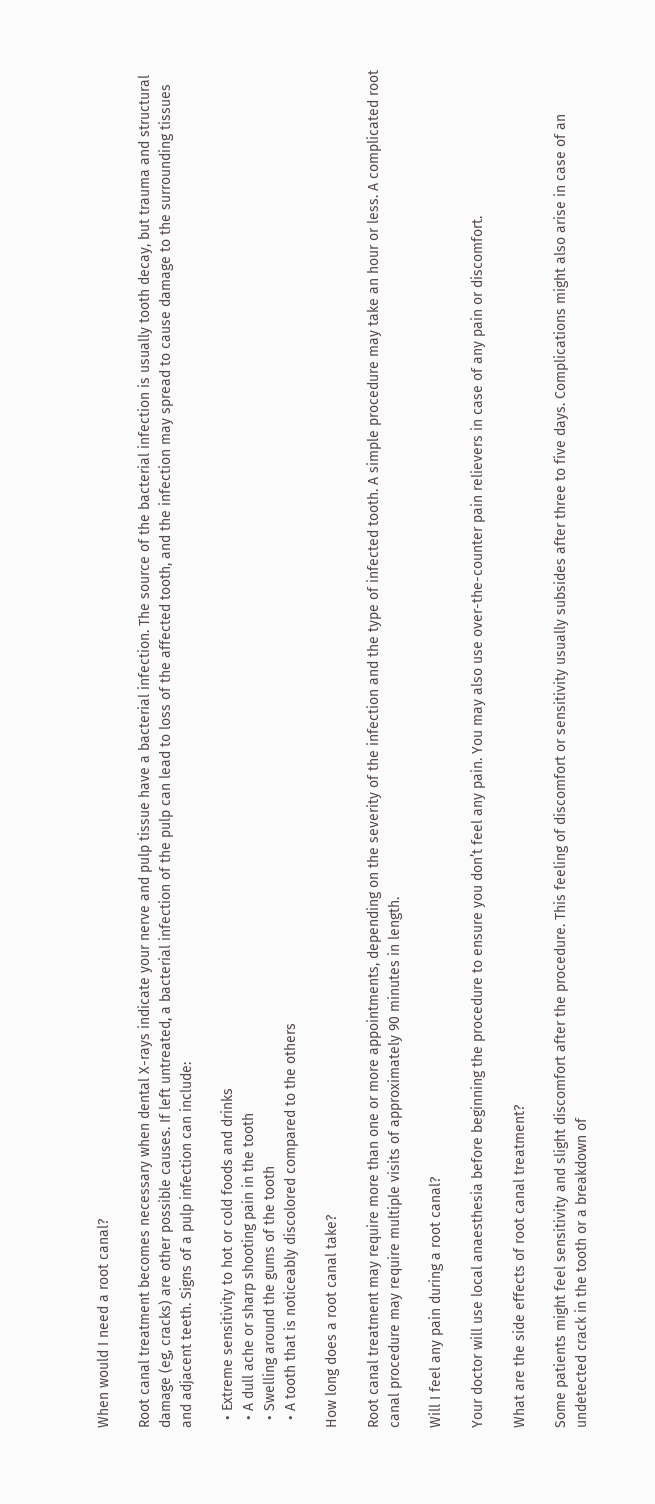When would I need a root canal?

Root canal treatment becomes necessary when dental X-rays indicate your nerve and pulp tissue have a bacterial infection. The source of the bacterial infection is usually tooth decay, but trauma and structural damage (eg, cracks) are other possible causes. If left untreated, a bacterial infection of the pulp can lead to loss of the affected tooth, and the infection may spread to cause damage to the surrounding tissues and adjacent teeth. Signs of a pulp infection can include:

  • Extreme sensitivity to hot or cold foods and drinks
  • A dull ache or sharp shooting pain in the tooth
  • Swelling around the gums of the tooth
  • A tooth that is noticeably discolored compared to the others

How long does a root canal take?

Root canal treatment may require more than one or more appointments, depending on the severity of the infection and the type of infected tooth. A simple procedure may take an hour or less. A complicated root canal procedure may require multiple visits of approximately 90 minutes in length.

Will I feel any pain during a root canal?

Your doctor will use local anaesthesia before beginning the procedure to ensure you don’t feel any pain. You may also use over-the-counter pain relievers in case of any pain or discomfort.

What are the side effects of root canal treatment?

Some patients might feel sensitivity and slight discomfort after the procedure. This feeling of discomfort or sensitivity usually subsides after three to five days. Complications might also arise in case of an undetected crack in the tooth or a breakdown of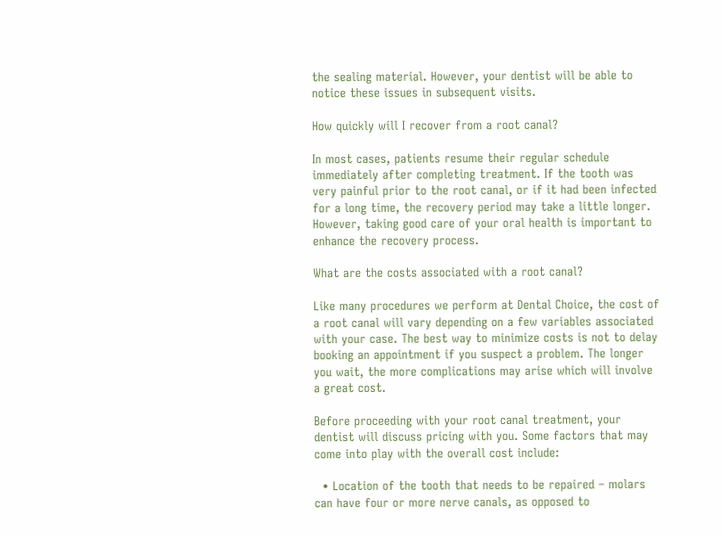the sealing material. However, your dentist will be able to notice these issues in subsequent visits.

How quickly will I recover from a root canal?

In most cases, patients resume their regular schedule immediately after completing treatment. If the tooth was very painful prior to the root canal, or if it had been infected for a long time, the recovery period may take a little longer. However, taking good care of your oral health is important to enhance the recovery process.

What are the costs associated with a root canal?

Like many procedures we perform at Dental Choice, the cost of a root canal will vary depending on a few variables associated with your case. The best way to minimize costs is not to delay booking an appointment if you suspect a problem. The longer you wait, the more complications may arise which will involve a great cost.

Before proceeding with your root canal treatment, your dentist will discuss pricing with you. Some factors that may come into play with the overall cost include:

  • Location of the tooth that needs to be repaired – molars can have four or more nerve canals, as opposed to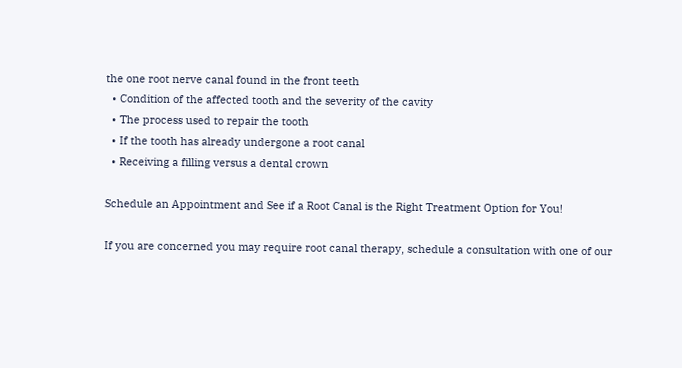the one root nerve canal found in the front teeth
  • Condition of the affected tooth and the severity of the cavity
  • The process used to repair the tooth
  • If the tooth has already undergone a root canal
  • Receiving a filling versus a dental crown

Schedule an Appointment and See if a Root Canal is the Right Treatment Option for You!

If you are concerned you may require root canal therapy, schedule a consultation with one of our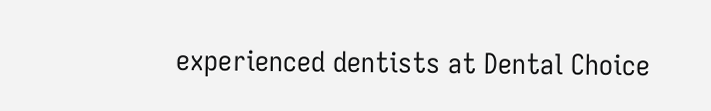experienced dentists at Dental Choice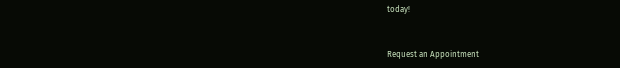today!


Request an Appointment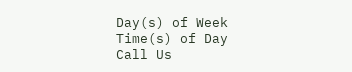Day(s) of Week
Time(s) of Day
Call Us